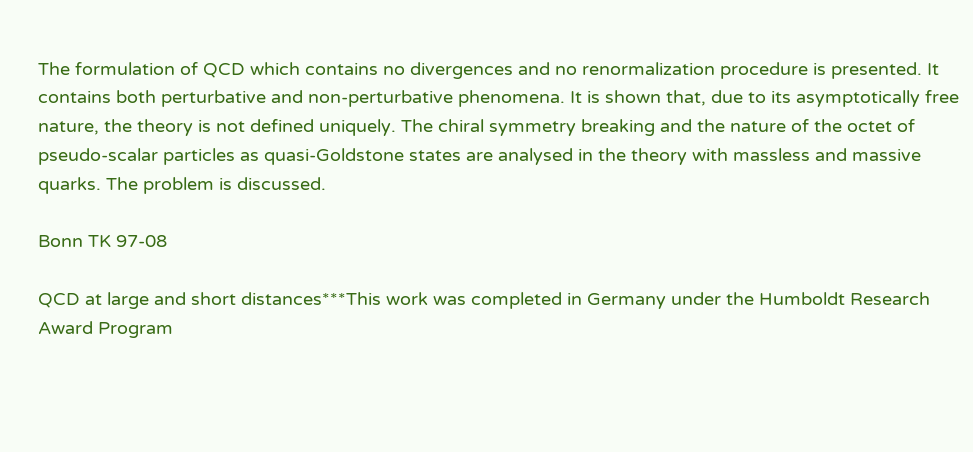The formulation of QCD which contains no divergences and no renormalization procedure is presented. It contains both perturbative and non-perturbative phenomena. It is shown that, due to its asymptotically free nature, the theory is not defined uniquely. The chiral symmetry breaking and the nature of the octet of pseudo-scalar particles as quasi-Goldstone states are analysed in the theory with massless and massive quarks. The problem is discussed.

Bonn TK 97-08

QCD at large and short distances***This work was completed in Germany under the Humboldt Research Award Program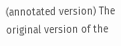(annotated version) The original version of the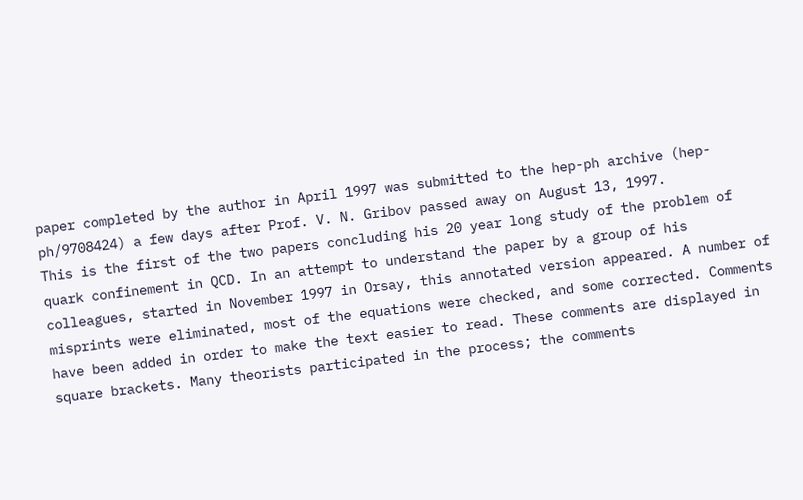paper completed by the author in April 1997 was submitted to the hep-ph archive (hep-ph/9708424) a few days after Prof. V. N. Gribov passed away on August 13, 1997.
This is the first of the two papers concluding his 20 year long study of the problem of quark confinement in QCD. In an attempt to understand the paper by a group of his colleagues, started in November 1997 in Orsay, this annotated version appeared. A number of misprints were eliminated, most of the equations were checked, and some corrected. Comments have been added in order to make the text easier to read. These comments are displayed in square brackets. Many theorists participated in the process; the comments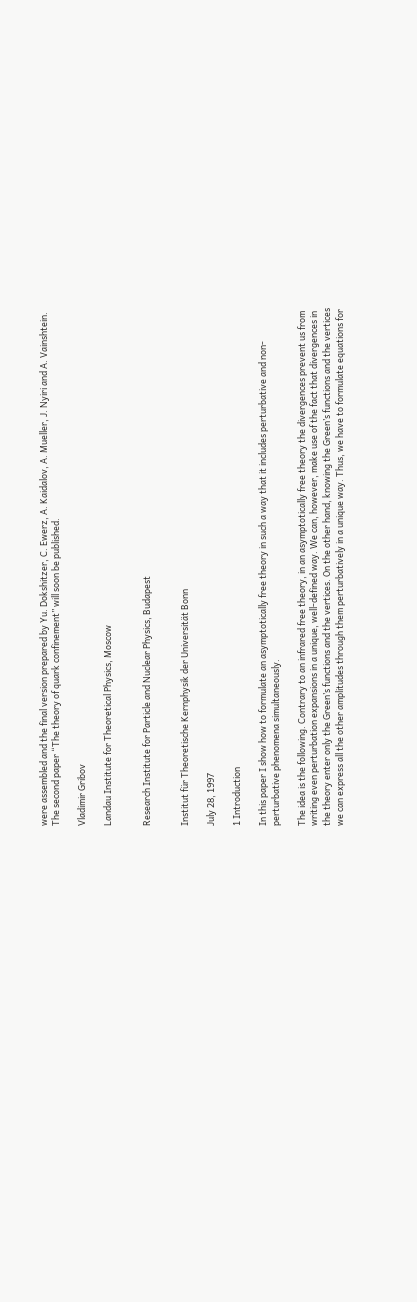were assembled and the final version prepared by Yu. Dokshitzer, C. Ewerz, A. Kaidalov, A. Mueller, J. Nyiri and A. Vainshtein. The second paper “The theory of quark confinement” will soon be published.

Vladimir Gribov

Landau Institute for Theoretical Physics, Moscow


Research Institute for Particle and Nuclear Physics, Budapest


Institut für Theoretische Kernphysik der Universität Bonn

July 28, 1997

1 Introduction

In this paper I show how to formulate an asymptotically free theory in such a way that it includes perturbative and non-perturbative phenomena simultaneously.

The idea is the following. Contrary to an infrared free theory, in an asymptotically free theory the divergences prevent us from writing even perturbation expansions in a unique, well-defined way. We can, however, make use of the fact that divergences in the theory enter only the Green’s functions and the vertices. On the other hand, knowing the Green’s functions and the vertices we can express all the other amplitudes through them perturbatively in a unique way. Thus, we have to formulate equations for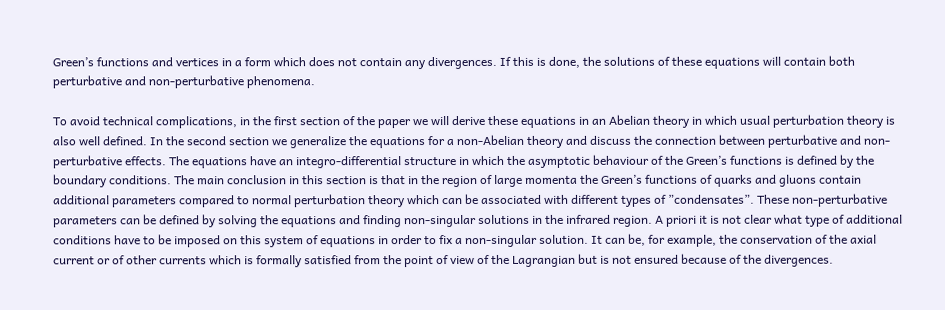Green’s functions and vertices in a form which does not contain any divergences. If this is done, the solutions of these equations will contain both perturbative and non-perturbative phenomena.

To avoid technical complications, in the first section of the paper we will derive these equations in an Abelian theory in which usual perturbation theory is also well defined. In the second section we generalize the equations for a non-Abelian theory and discuss the connection between perturbative and non-perturbative effects. The equations have an integro-differential structure in which the asymptotic behaviour of the Green’s functions is defined by the boundary conditions. The main conclusion in this section is that in the region of large momenta the Green’s functions of quarks and gluons contain additional parameters compared to normal perturbation theory which can be associated with different types of ”condensates”. These non-perturbative parameters can be defined by solving the equations and finding non-singular solutions in the infrared region. A priori it is not clear what type of additional conditions have to be imposed on this system of equations in order to fix a non-singular solution. It can be, for example, the conservation of the axial current or of other currents which is formally satisfied from the point of view of the Lagrangian but is not ensured because of the divergences.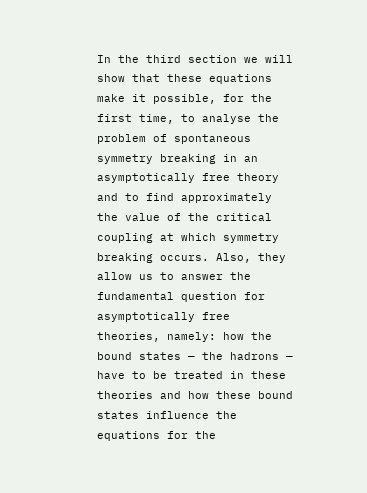In the third section we will show that these equations make it possible, for the first time, to analyse the problem of spontaneous symmetry breaking in an asymptotically free theory and to find approximately the value of the critical coupling at which symmetry breaking occurs. Also, they allow us to answer the fundamental question for asymptotically free theories, namely: how the bound states — the hadrons — have to be treated in these theories and how these bound states influence the equations for the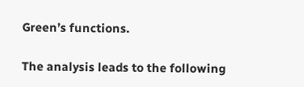Green’s functions.

The analysis leads to the following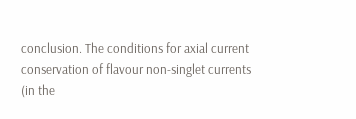conclusion. The conditions for axial current conservation of flavour non-singlet currents (in the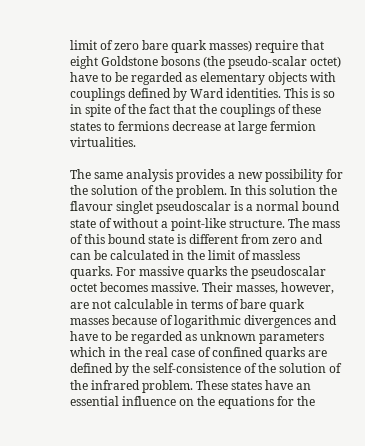limit of zero bare quark masses) require that eight Goldstone bosons (the pseudo-scalar octet) have to be regarded as elementary objects with couplings defined by Ward identities. This is so in spite of the fact that the couplings of these states to fermions decrease at large fermion virtualities.

The same analysis provides a new possibility for the solution of the problem. In this solution the flavour singlet pseudoscalar is a normal bound state of without a point-like structure. The mass of this bound state is different from zero and can be calculated in the limit of massless quarks. For massive quarks the pseudoscalar octet becomes massive. Their masses, however, are not calculable in terms of bare quark masses because of logarithmic divergences and have to be regarded as unknown parameters which in the real case of confined quarks are defined by the self-consistence of the solution of the infrared problem. These states have an essential influence on the equations for the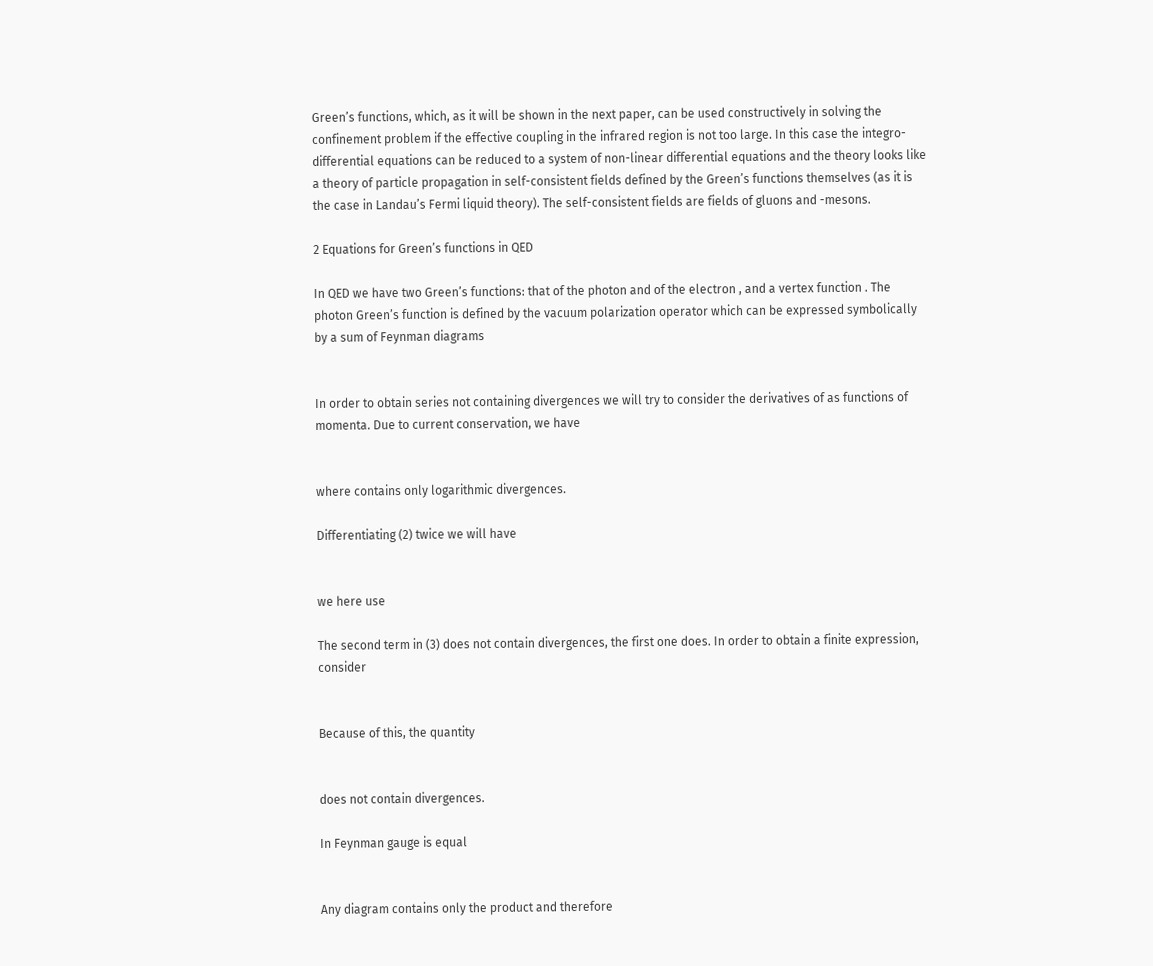Green’s functions, which, as it will be shown in the next paper, can be used constructively in solving the confinement problem if the effective coupling in the infrared region is not too large. In this case the integro-differential equations can be reduced to a system of non-linear differential equations and the theory looks like a theory of particle propagation in self-consistent fields defined by the Green’s functions themselves (as it is the case in Landau’s Fermi liquid theory). The self-consistent fields are fields of gluons and -mesons.

2 Equations for Green’s functions in QED

In QED we have two Green’s functions: that of the photon and of the electron , and a vertex function . The photon Green’s function is defined by the vacuum polarization operator which can be expressed symbolically by a sum of Feynman diagrams


In order to obtain series not containing divergences we will try to consider the derivatives of as functions of momenta. Due to current conservation, we have


where contains only logarithmic divergences.

Differentiating (2) twice we will have


we here use

The second term in (3) does not contain divergences, the first one does. In order to obtain a finite expression, consider


Because of this, the quantity


does not contain divergences.

In Feynman gauge is equal


Any diagram contains only the product and therefore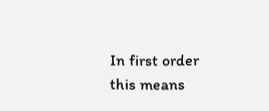In first order this means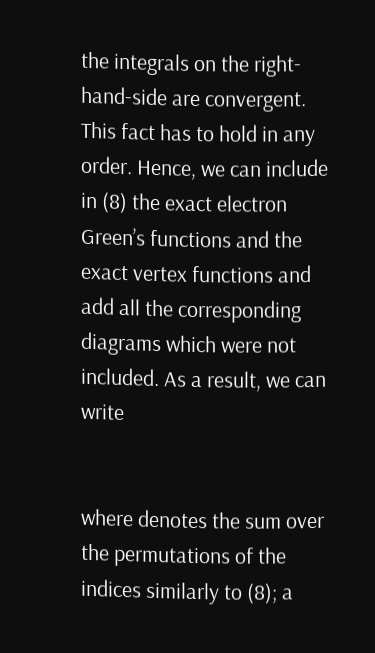the integrals on the right-hand-side are convergent. This fact has to hold in any order. Hence, we can include in (8) the exact electron Green’s functions and the exact vertex functions and add all the corresponding diagrams which were not included. As a result, we can write


where denotes the sum over the permutations of the indices similarly to (8); a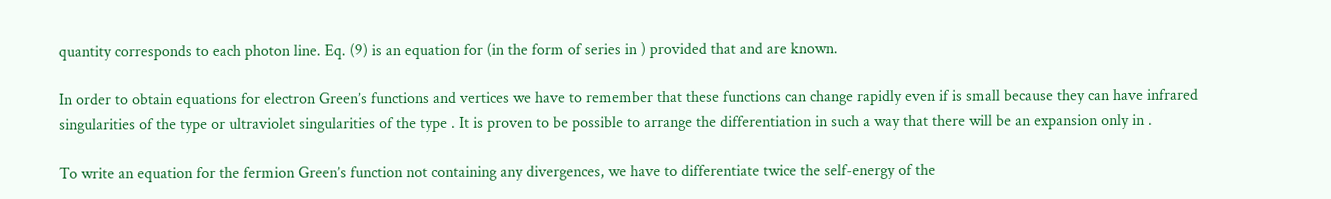quantity corresponds to each photon line. Eq. (9) is an equation for (in the form of series in ) provided that and are known.

In order to obtain equations for electron Green’s functions and vertices we have to remember that these functions can change rapidly even if is small because they can have infrared singularities of the type or ultraviolet singularities of the type . It is proven to be possible to arrange the differentiation in such a way that there will be an expansion only in .

To write an equation for the fermion Green’s function not containing any divergences, we have to differentiate twice the self-energy of the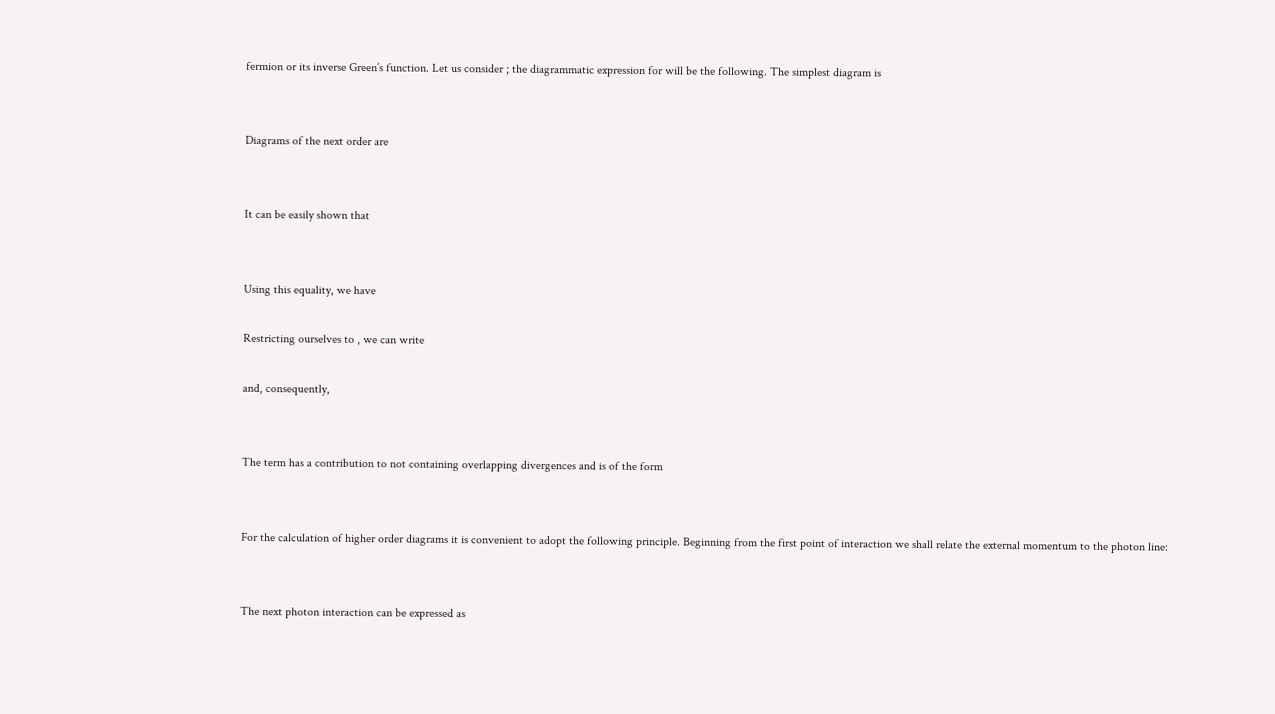fermion or its inverse Green’s function. Let us consider ; the diagrammatic expression for will be the following. The simplest diagram is


Diagrams of the next order are


It can be easily shown that


Using this equality, we have

Restricting ourselves to , we can write

and, consequently,


The term has a contribution to not containing overlapping divergences and is of the form


For the calculation of higher order diagrams it is convenient to adopt the following principle. Beginning from the first point of interaction we shall relate the external momentum to the photon line:


The next photon interaction can be expressed as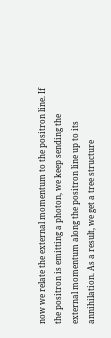now we relate the external momentum to the positron line. If the positron is emitting a photon, we keep sending the external momentum along the positron line up to its annihilation. As a result, we get a tree structure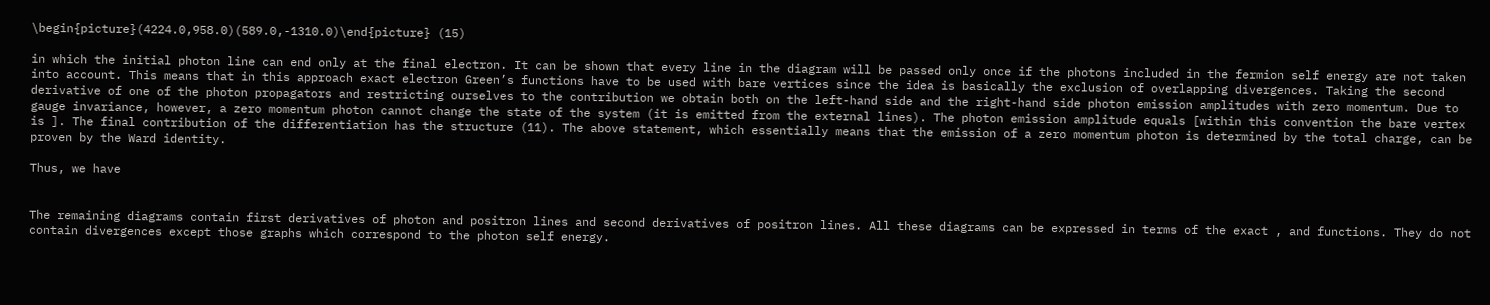\begin{picture}(4224.0,958.0)(589.0,-1310.0)\end{picture} (15)

in which the initial photon line can end only at the final electron. It can be shown that every line in the diagram will be passed only once if the photons included in the fermion self energy are not taken into account. This means that in this approach exact electron Green’s functions have to be used with bare vertices since the idea is basically the exclusion of overlapping divergences. Taking the second derivative of one of the photon propagators and restricting ourselves to the contribution we obtain both on the left-hand side and the right-hand side photon emission amplitudes with zero momentum. Due to gauge invariance, however, a zero momentum photon cannot change the state of the system (it is emitted from the external lines). The photon emission amplitude equals [within this convention the bare vertex is ]. The final contribution of the differentiation has the structure (11). The above statement, which essentially means that the emission of a zero momentum photon is determined by the total charge, can be proven by the Ward identity.

Thus, we have


The remaining diagrams contain first derivatives of photon and positron lines and second derivatives of positron lines. All these diagrams can be expressed in terms of the exact , and functions. They do not contain divergences except those graphs which correspond to the photon self energy.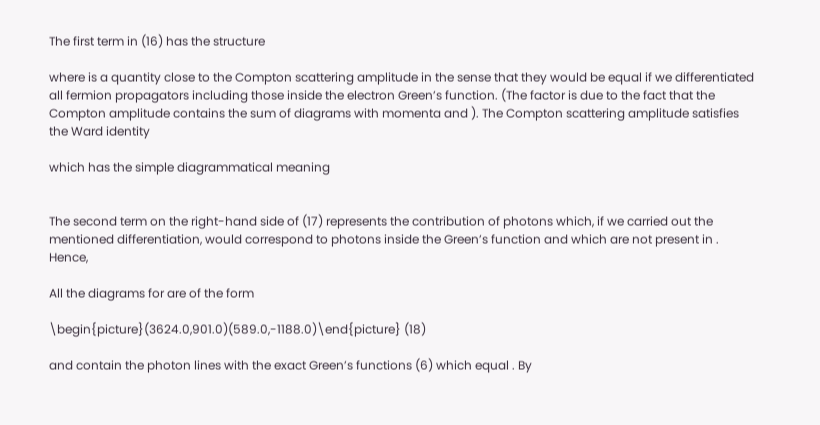The first term in (16) has the structure

where is a quantity close to the Compton scattering amplitude in the sense that they would be equal if we differentiated all fermion propagators including those inside the electron Green’s function. (The factor is due to the fact that the Compton amplitude contains the sum of diagrams with momenta and ). The Compton scattering amplitude satisfies the Ward identity

which has the simple diagrammatical meaning


The second term on the right-hand side of (17) represents the contribution of photons which, if we carried out the mentioned differentiation, would correspond to photons inside the Green’s function and which are not present in . Hence,

All the diagrams for are of the form

\begin{picture}(3624.0,901.0)(589.0,-1188.0)\end{picture} (18)

and contain the photon lines with the exact Green’s functions (6) which equal . By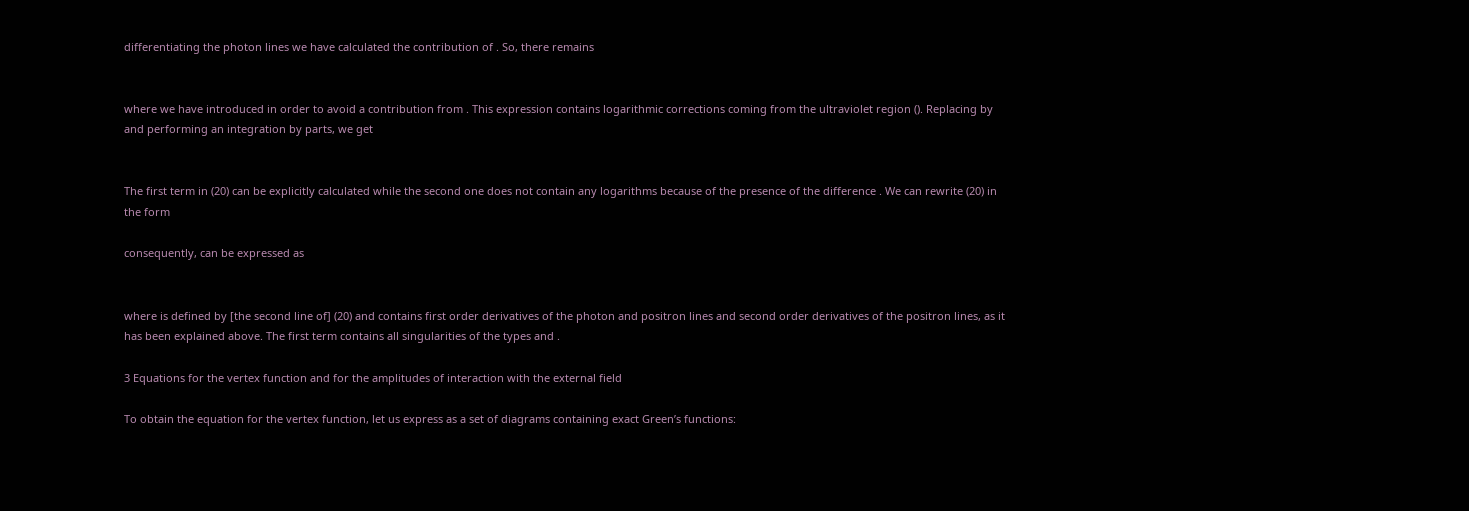differentiating the photon lines we have calculated the contribution of . So, there remains


where we have introduced in order to avoid a contribution from . This expression contains logarithmic corrections coming from the ultraviolet region (). Replacing by and performing an integration by parts, we get


The first term in (20) can be explicitly calculated while the second one does not contain any logarithms because of the presence of the difference . We can rewrite (20) in the form

consequently, can be expressed as


where is defined by [the second line of] (20) and contains first order derivatives of the photon and positron lines and second order derivatives of the positron lines, as it has been explained above. The first term contains all singularities of the types and .

3 Equations for the vertex function and for the amplitudes of interaction with the external field

To obtain the equation for the vertex function, let us express as a set of diagrams containing exact Green’s functions: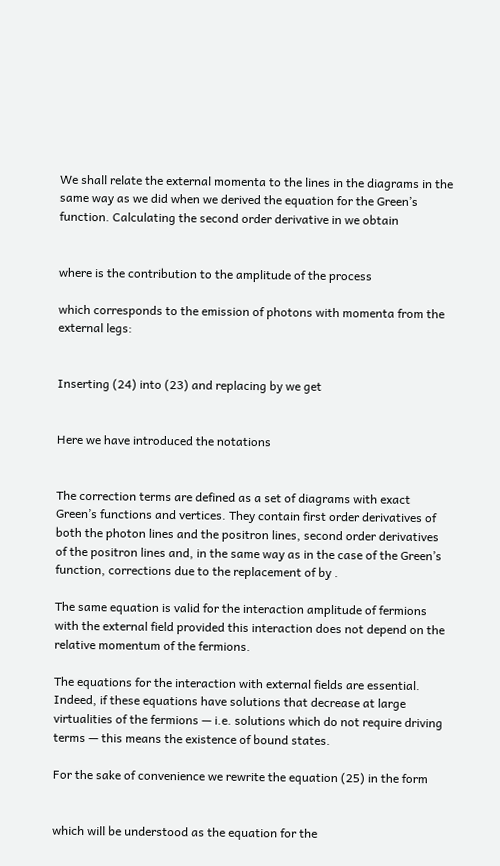We shall relate the external momenta to the lines in the diagrams in the same way as we did when we derived the equation for the Green’s function. Calculating the second order derivative in we obtain


where is the contribution to the amplitude of the process

which corresponds to the emission of photons with momenta from the external legs:


Inserting (24) into (23) and replacing by we get


Here we have introduced the notations


The correction terms are defined as a set of diagrams with exact Green’s functions and vertices. They contain first order derivatives of both the photon lines and the positron lines, second order derivatives of the positron lines and, in the same way as in the case of the Green’s function, corrections due to the replacement of by .

The same equation is valid for the interaction amplitude of fermions with the external field provided this interaction does not depend on the relative momentum of the fermions.

The equations for the interaction with external fields are essential. Indeed, if these equations have solutions that decrease at large virtualities of the fermions — i.e. solutions which do not require driving terms — this means the existence of bound states.

For the sake of convenience we rewrite the equation (25) in the form


which will be understood as the equation for the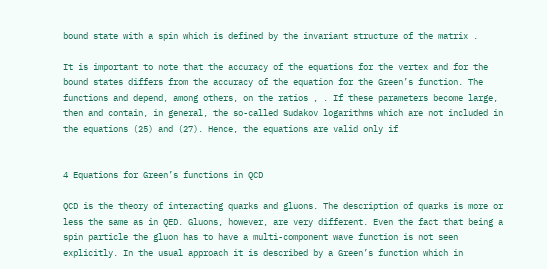bound state with a spin which is defined by the invariant structure of the matrix .

It is important to note that the accuracy of the equations for the vertex and for the bound states differs from the accuracy of the equation for the Green’s function. The functions and depend, among others, on the ratios , . If these parameters become large, then and contain, in general, the so-called Sudakov logarithms which are not included in the equations (25) and (27). Hence, the equations are valid only if


4 Equations for Green’s functions in QCD

QCD is the theory of interacting quarks and gluons. The description of quarks is more or less the same as in QED. Gluons, however, are very different. Even the fact that being a spin particle the gluon has to have a multi-component wave function is not seen explicitly. In the usual approach it is described by a Green’s function which in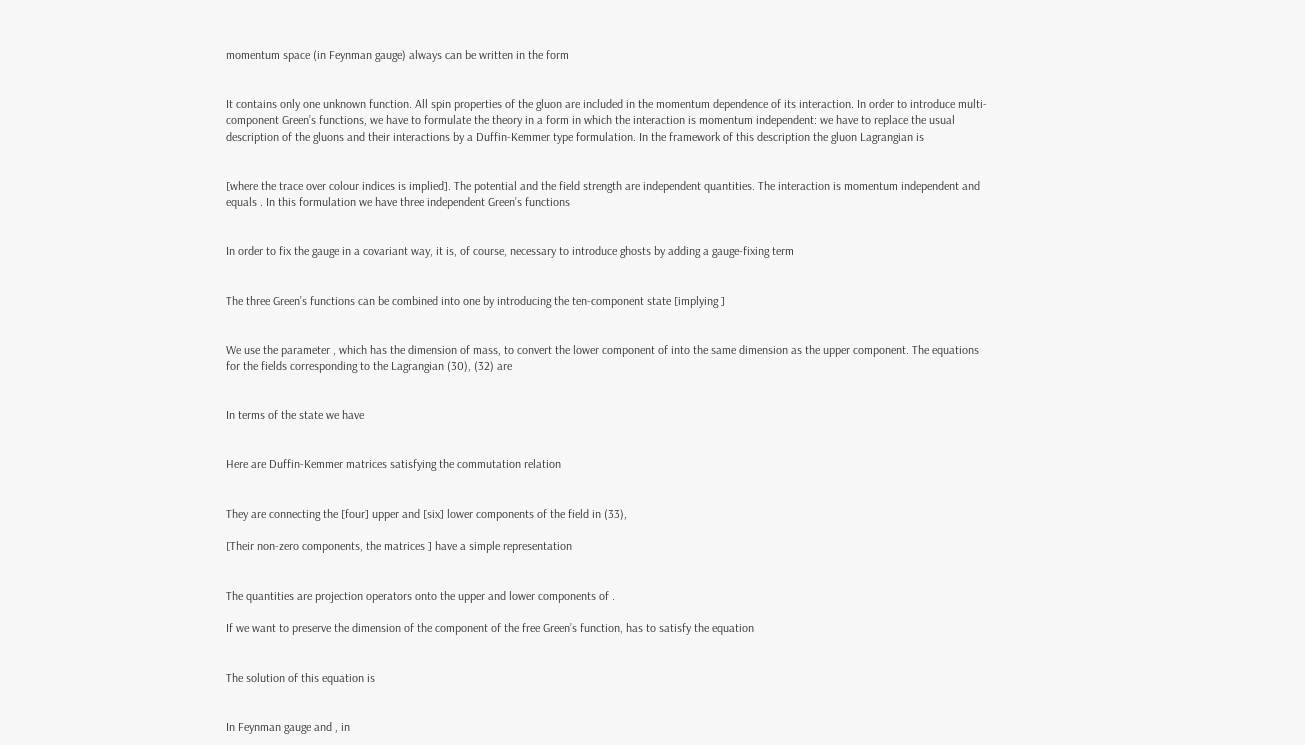momentum space (in Feynman gauge) always can be written in the form


It contains only one unknown function. All spin properties of the gluon are included in the momentum dependence of its interaction. In order to introduce multi-component Green’s functions, we have to formulate the theory in a form in which the interaction is momentum independent: we have to replace the usual description of the gluons and their interactions by a Duffin-Kemmer type formulation. In the framework of this description the gluon Lagrangian is


[where the trace over colour indices is implied]. The potential and the field strength are independent quantities. The interaction is momentum independent and equals . In this formulation we have three independent Green’s functions


In order to fix the gauge in a covariant way, it is, of course, necessary to introduce ghosts by adding a gauge-fixing term


The three Green’s functions can be combined into one by introducing the ten-component state [implying ]


We use the parameter , which has the dimension of mass, to convert the lower component of into the same dimension as the upper component. The equations for the fields corresponding to the Lagrangian (30), (32) are


In terms of the state we have


Here are Duffin-Kemmer matrices satisfying the commutation relation


They are connecting the [four] upper and [six] lower components of the field in (33),

[Their non-zero components, the matrices ] have a simple representation


The quantities are projection operators onto the upper and lower components of .

If we want to preserve the dimension of the component of the free Green’s function, has to satisfy the equation


The solution of this equation is


In Feynman gauge and , in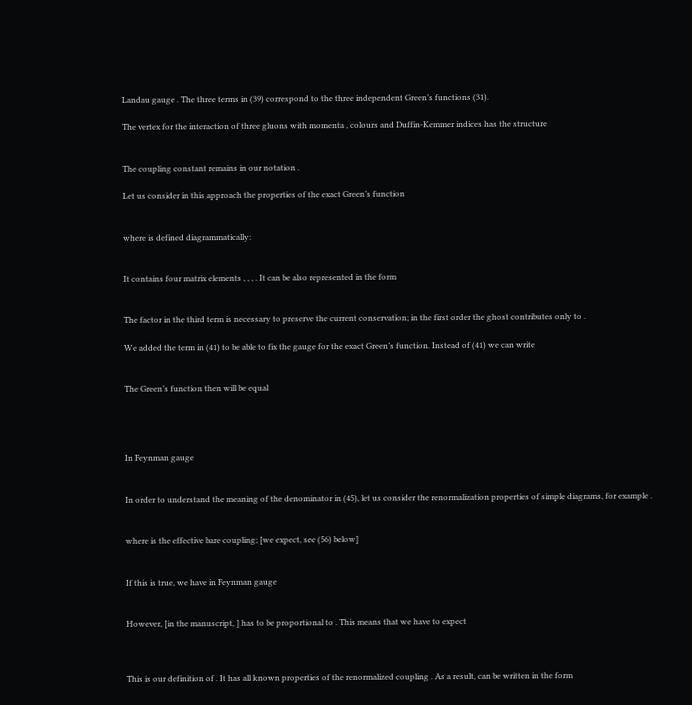Landau gauge . The three terms in (39) correspond to the three independent Green’s functions (31).

The vertex for the interaction of three gluons with momenta , colours and Duffin-Kemmer indices has the structure


The coupling constant remains in our notation .

Let us consider in this approach the properties of the exact Green’s function


where is defined diagrammatically:


It contains four matrix elements , , , . It can be also represented in the form


The factor in the third term is necessary to preserve the current conservation; in the first order the ghost contributes only to .

We added the term in (41) to be able to fix the gauge for the exact Green’s function. Instead of (41) we can write


The Green’s function then will be equal




In Feynman gauge


In order to understand the meaning of the denominator in (45), let us consider the renormalization properties of simple diagrams, for example .


where is the effective bare coupling; [we expect, see (56) below]


If this is true, we have in Feynman gauge


However, [in the manuscript, ] has to be proportional to . This means that we have to expect



This is our definition of . It has all known properties of the renormalized coupling . As a result, can be written in the form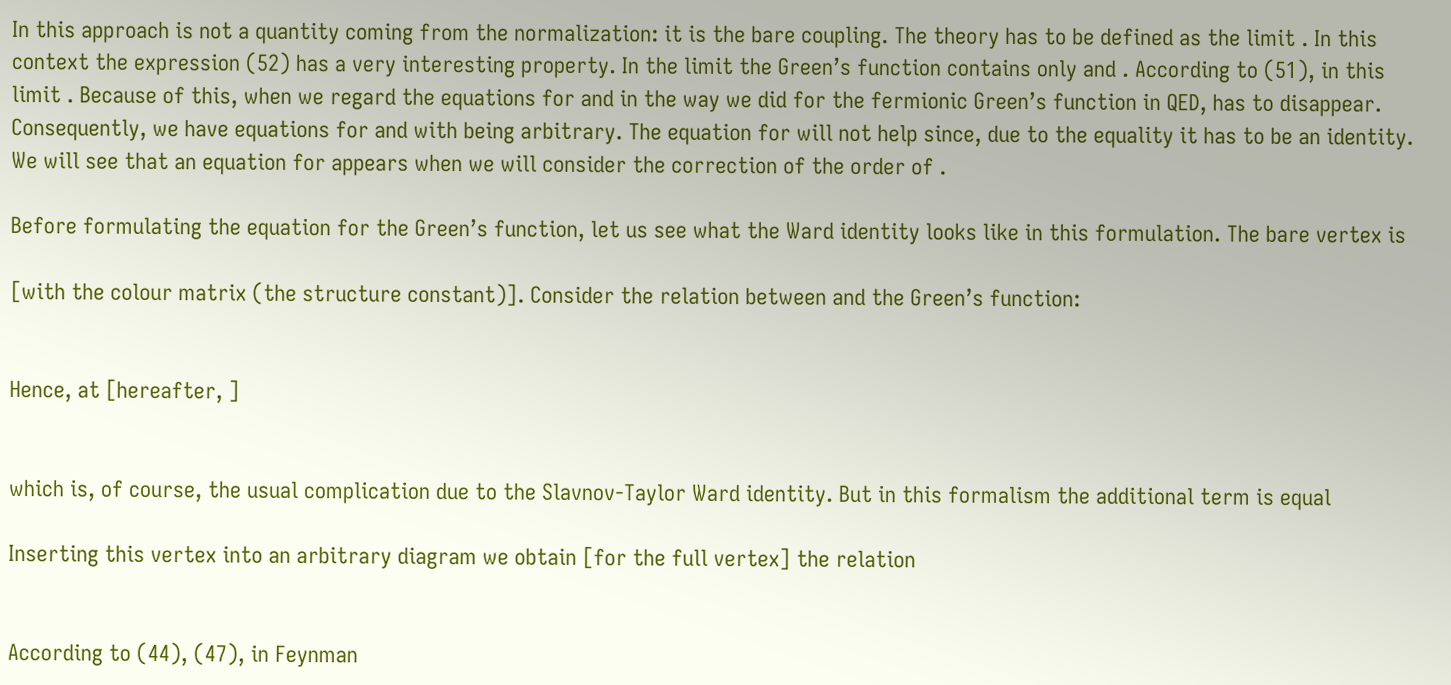In this approach is not a quantity coming from the normalization: it is the bare coupling. The theory has to be defined as the limit . In this context the expression (52) has a very interesting property. In the limit the Green’s function contains only and . According to (51), in this limit . Because of this, when we regard the equations for and in the way we did for the fermionic Green’s function in QED, has to disappear. Consequently, we have equations for and with being arbitrary. The equation for will not help since, due to the equality it has to be an identity. We will see that an equation for appears when we will consider the correction of the order of .

Before formulating the equation for the Green’s function, let us see what the Ward identity looks like in this formulation. The bare vertex is

[with the colour matrix (the structure constant)]. Consider the relation between and the Green’s function:


Hence, at [hereafter, ]


which is, of course, the usual complication due to the Slavnov-Taylor Ward identity. But in this formalism the additional term is equal

Inserting this vertex into an arbitrary diagram we obtain [for the full vertex] the relation


According to (44), (47), in Feynman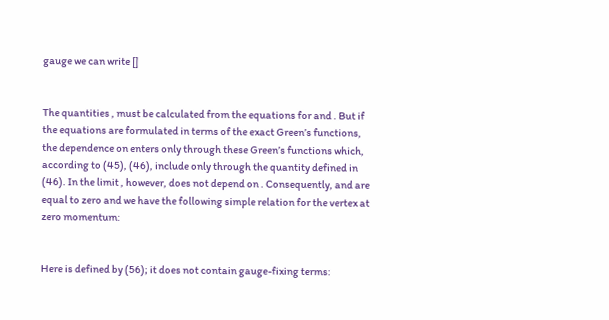gauge we can write []


The quantities , must be calculated from the equations for and . But if the equations are formulated in terms of the exact Green’s functions, the dependence on enters only through these Green’s functions which, according to (45), (46), include only through the quantity defined in (46). In the limit , however, does not depend on . Consequently, and are equal to zero and we have the following simple relation for the vertex at zero momentum:


Here is defined by (56); it does not contain gauge-fixing terms: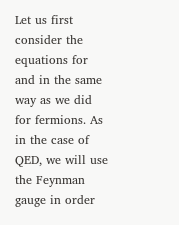Let us first consider the equations for and in the same way as we did for fermions. As in the case of QED, we will use the Feynman gauge in order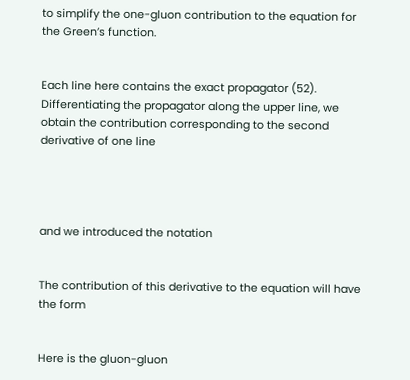to simplify the one-gluon contribution to the equation for the Green’s function.


Each line here contains the exact propagator (52). Differentiating the propagator along the upper line, we obtain the contribution corresponding to the second derivative of one line




and we introduced the notation


The contribution of this derivative to the equation will have the form


Here is the gluon-gluon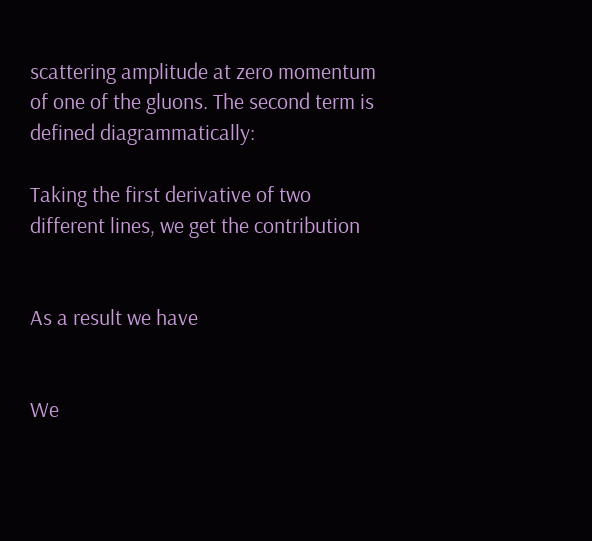scattering amplitude at zero momentum of one of the gluons. The second term is defined diagrammatically:

Taking the first derivative of two different lines, we get the contribution


As a result we have


We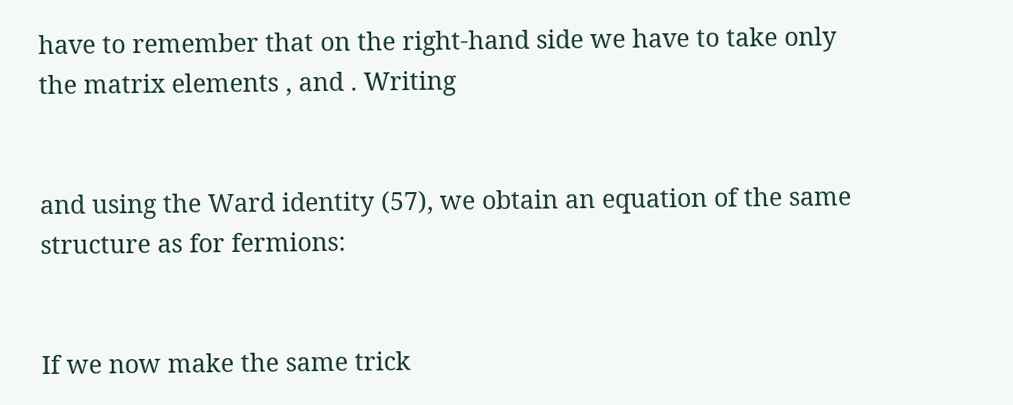have to remember that on the right-hand side we have to take only the matrix elements , and . Writing


and using the Ward identity (57), we obtain an equation of the same structure as for fermions:


If we now make the same trick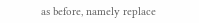as before, namely replace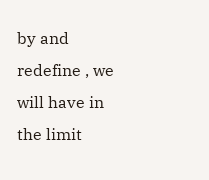by and redefine , we will have in the limit